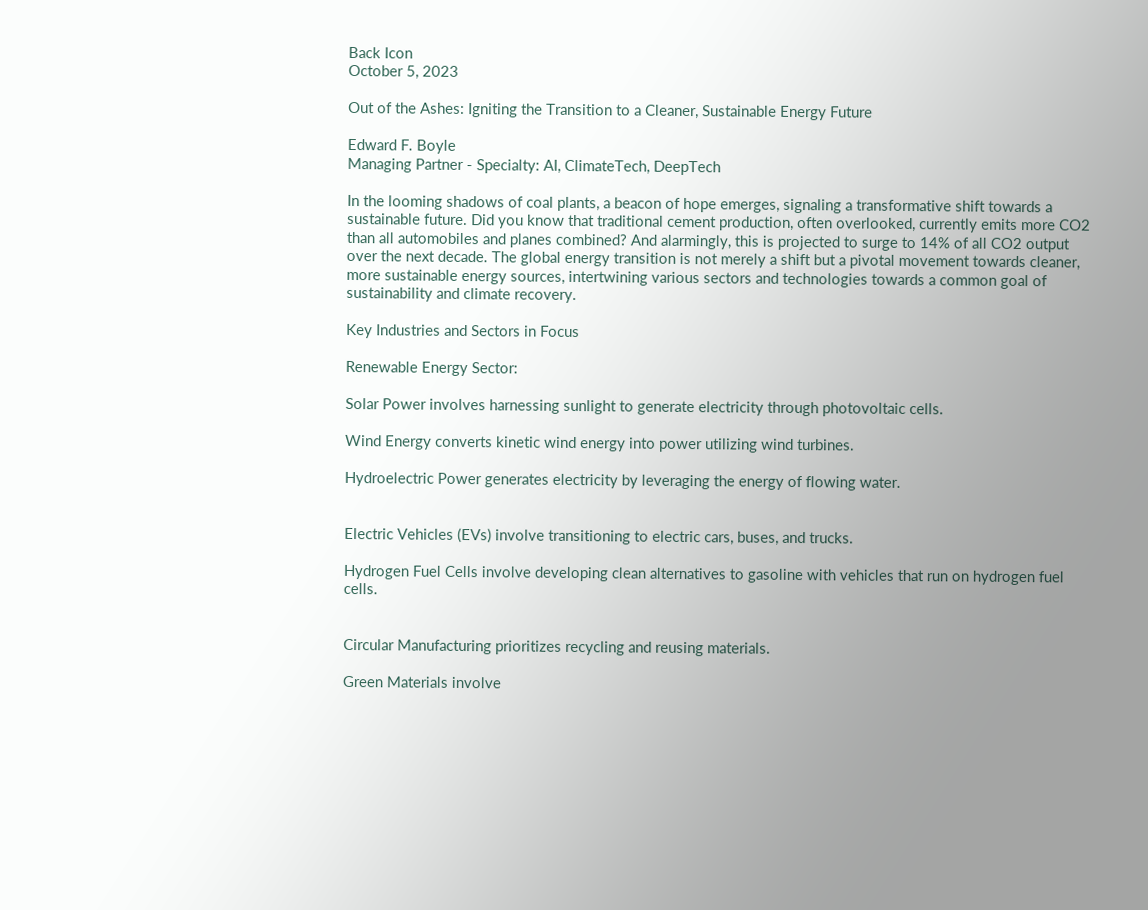Back Icon
October 5, 2023

Out of the Ashes: Igniting the Transition to a Cleaner, Sustainable Energy Future

Edward F. Boyle
Managing Partner - Specialty: AI, ClimateTech, DeepTech

In the looming shadows of coal plants, a beacon of hope emerges, signaling a transformative shift towards a sustainable future. Did you know that traditional cement production, often overlooked, currently emits more CO2 than all automobiles and planes combined? And alarmingly, this is projected to surge to 14% of all CO2 output over the next decade. The global energy transition is not merely a shift but a pivotal movement towards cleaner, more sustainable energy sources, intertwining various sectors and technologies towards a common goal of sustainability and climate recovery.

Key Industries and Sectors in Focus

Renewable Energy Sector:

Solar Power involves harnessing sunlight to generate electricity through photovoltaic cells.

Wind Energy converts kinetic wind energy into power utilizing wind turbines.

Hydroelectric Power generates electricity by leveraging the energy of flowing water.


Electric Vehicles (EVs) involve transitioning to electric cars, buses, and trucks.

Hydrogen Fuel Cells involve developing clean alternatives to gasoline with vehicles that run on hydrogen fuel cells.


Circular Manufacturing prioritizes recycling and reusing materials.

Green Materials involve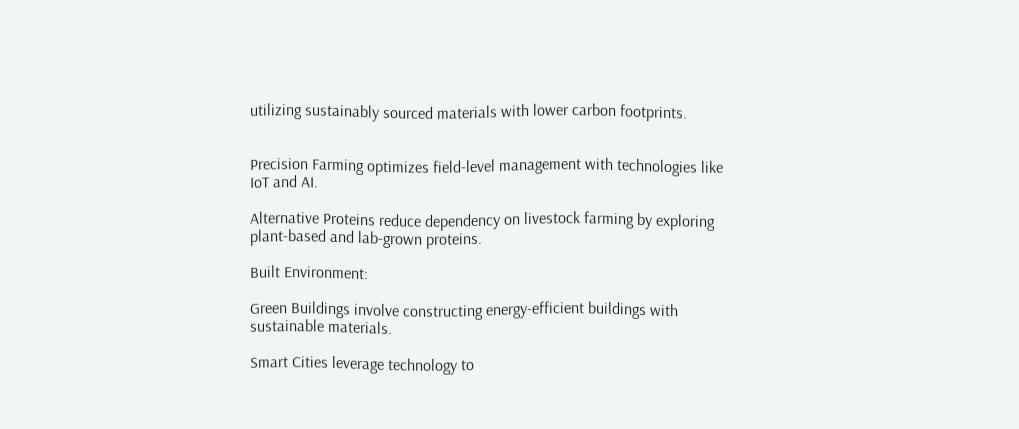utilizing sustainably sourced materials with lower carbon footprints.


Precision Farming optimizes field-level management with technologies like IoT and AI.

Alternative Proteins reduce dependency on livestock farming by exploring plant-based and lab-grown proteins.

Built Environment:

Green Buildings involve constructing energy-efficient buildings with sustainable materials.

Smart Cities leverage technology to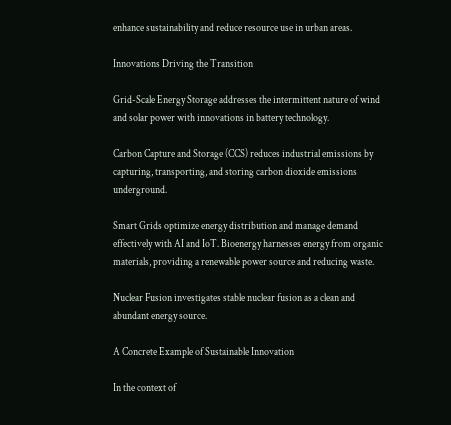enhance sustainability and reduce resource use in urban areas.

Innovations Driving the Transition

Grid-Scale Energy Storage addresses the intermittent nature of wind and solar power with innovations in battery technology.

Carbon Capture and Storage (CCS) reduces industrial emissions by capturing, transporting, and storing carbon dioxide emissions underground.

Smart Grids optimize energy distribution and manage demand effectively with AI and IoT. Bioenergy harnesses energy from organic materials, providing a renewable power source and reducing waste.

Nuclear Fusion investigates stable nuclear fusion as a clean and abundant energy source.

A Concrete Example of Sustainable Innovation

In the context of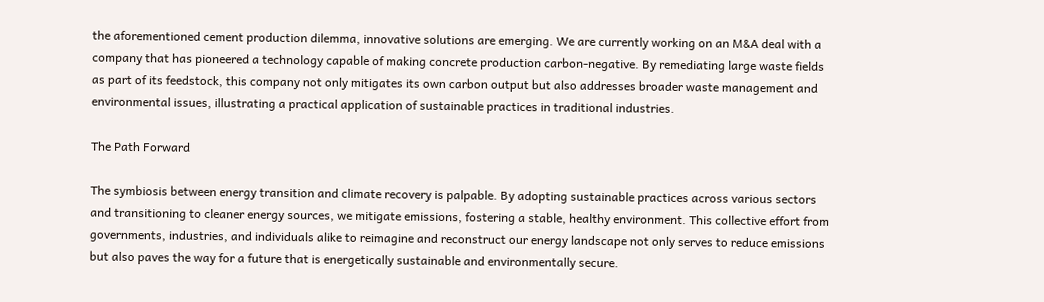the aforementioned cement production dilemma, innovative solutions are emerging. We are currently working on an M&A deal with a company that has pioneered a technology capable of making concrete production carbon-negative. By remediating large waste fields as part of its feedstock, this company not only mitigates its own carbon output but also addresses broader waste management and environmental issues, illustrating a practical application of sustainable practices in traditional industries.

The Path Forward

The symbiosis between energy transition and climate recovery is palpable. By adopting sustainable practices across various sectors and transitioning to cleaner energy sources, we mitigate emissions, fostering a stable, healthy environment. This collective effort from governments, industries, and individuals alike to reimagine and reconstruct our energy landscape not only serves to reduce emissions but also paves the way for a future that is energetically sustainable and environmentally secure.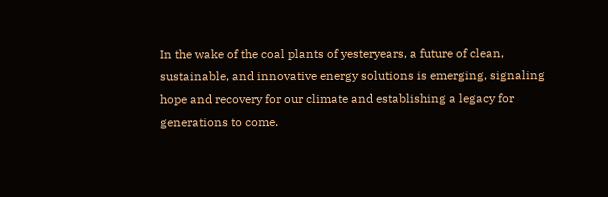In the wake of the coal plants of yesteryears, a future of clean, sustainable, and innovative energy solutions is emerging, signaling hope and recovery for our climate and establishing a legacy for generations to come.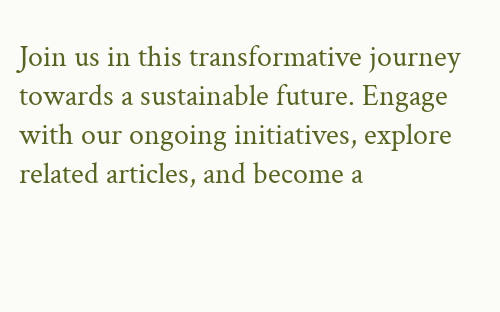Join us in this transformative journey towards a sustainable future. Engage with our ongoing initiatives, explore related articles, and become a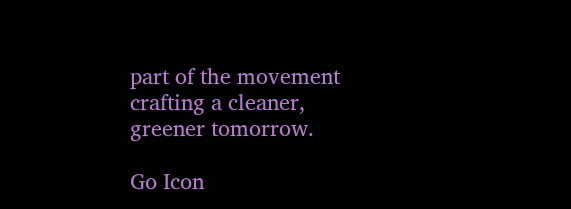part of the movement crafting a cleaner, greener tomorrow.

Go Icon